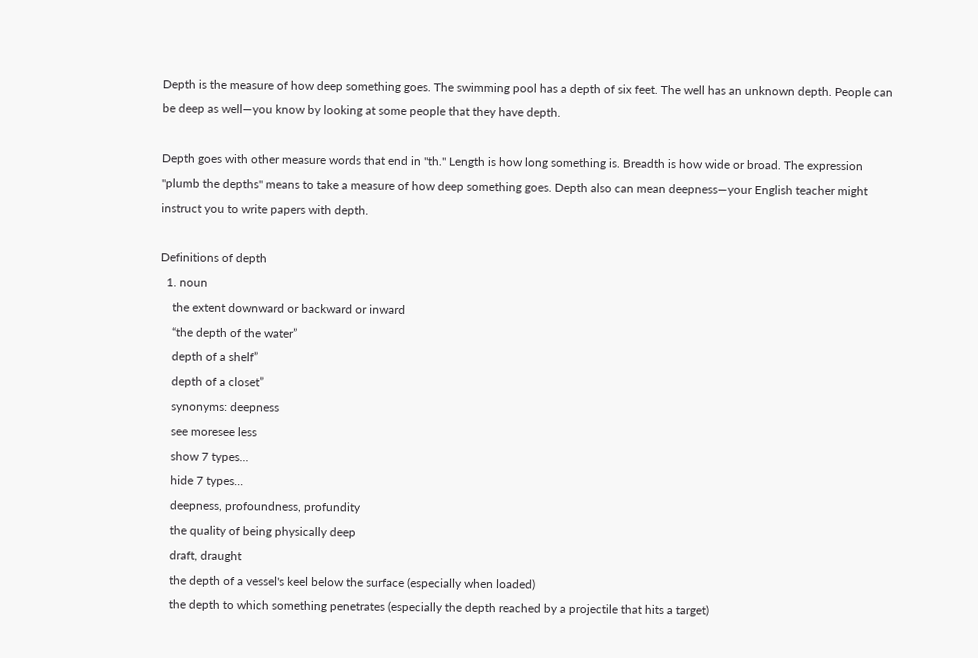Depth is the measure of how deep something goes. The swimming pool has a depth of six feet. The well has an unknown depth. People can be deep as well—you know by looking at some people that they have depth.

Depth goes with other measure words that end in "th." Length is how long something is. Breadth is how wide or broad. The expression "plumb the depths" means to take a measure of how deep something goes. Depth also can mean deepness—your English teacher might instruct you to write papers with depth.

Definitions of depth
  1. noun
    the extent downward or backward or inward
    “the depth of the water”
    depth of a shelf”
    depth of a closet”
    synonyms: deepness
    see moresee less
    show 7 types...
    hide 7 types...
    deepness, profoundness, profundity
    the quality of being physically deep
    draft, draught
    the depth of a vessel's keel below the surface (especially when loaded)
    the depth to which something penetrates (especially the depth reached by a projectile that hits a target)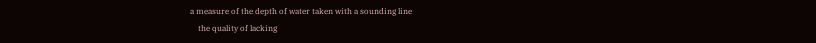a measure of the depth of water taken with a sounding line
    the quality of lacking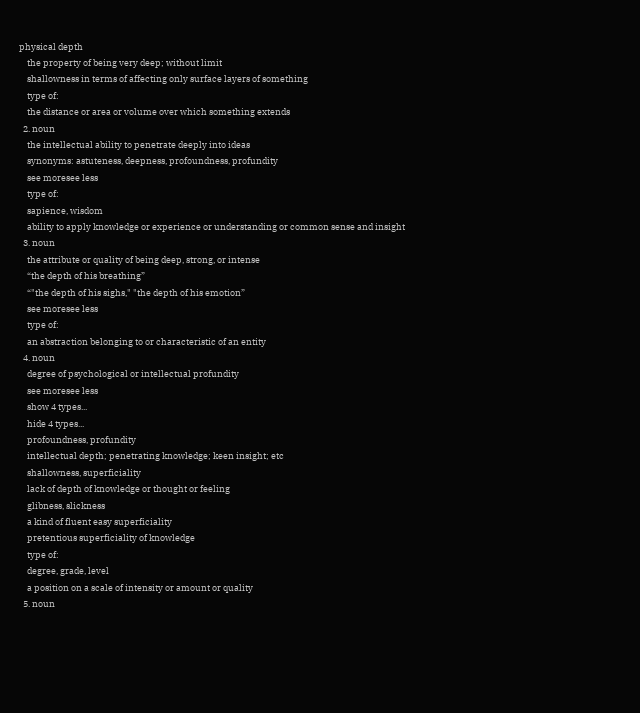physical depth
    the property of being very deep; without limit
    shallowness in terms of affecting only surface layers of something
    type of:
    the distance or area or volume over which something extends
  2. noun
    the intellectual ability to penetrate deeply into ideas
    synonyms: astuteness, deepness, profoundness, profundity
    see moresee less
    type of:
    sapience, wisdom
    ability to apply knowledge or experience or understanding or common sense and insight
  3. noun
    the attribute or quality of being deep, strong, or intense
    “the depth of his breathing”
    “"the depth of his sighs," "the depth of his emotion”
    see moresee less
    type of:
    an abstraction belonging to or characteristic of an entity
  4. noun
    degree of psychological or intellectual profundity
    see moresee less
    show 4 types...
    hide 4 types...
    profoundness, profundity
    intellectual depth; penetrating knowledge; keen insight; etc
    shallowness, superficiality
    lack of depth of knowledge or thought or feeling
    glibness, slickness
    a kind of fluent easy superficiality
    pretentious superficiality of knowledge
    type of:
    degree, grade, level
    a position on a scale of intensity or amount or quality
  5. noun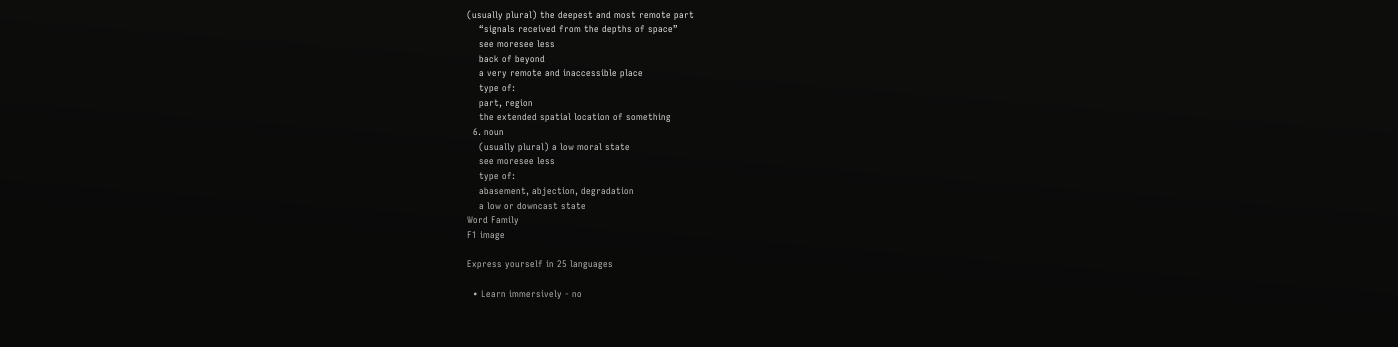(usually plural) the deepest and most remote part
    “signals received from the depths of space”
    see moresee less
    back of beyond
    a very remote and inaccessible place
    type of:
    part, region
    the extended spatial location of something
  6. noun
    (usually plural) a low moral state
    see moresee less
    type of:
    abasement, abjection, degradation
    a low or downcast state
Word Family
F1 image

Express yourself in 25 languages

  • Learn immersively - no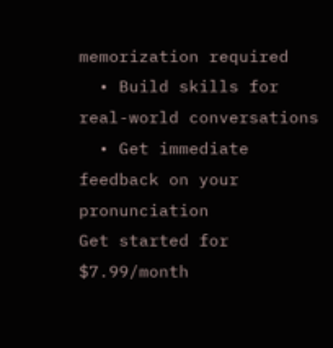memorization required
  • Build skills for real-world conversations
  • Get immediate feedback on your pronunciation
Get started for $7.99/month